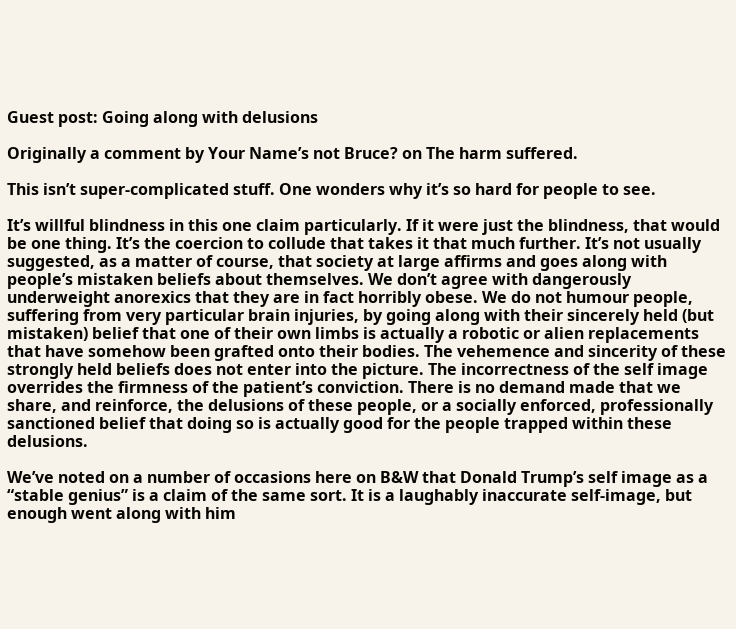Guest post: Going along with delusions

Originally a comment by Your Name’s not Bruce? on The harm suffered.

This isn’t super-complicated stuff. One wonders why it’s so hard for people to see.

It’s willful blindness in this one claim particularly. If it were just the blindness, that would be one thing. It’s the coercion to collude that takes it that much further. It’s not usually suggested, as a matter of course, that society at large affirms and goes along with people’s mistaken beliefs about themselves. We don’t agree with dangerously underweight anorexics that they are in fact horribly obese. We do not humour people, suffering from very particular brain injuries, by going along with their sincerely held (but mistaken) belief that one of their own limbs is actually a robotic or alien replacements that have somehow been grafted onto their bodies. The vehemence and sincerity of these strongly held beliefs does not enter into the picture. The incorrectness of the self image overrides the firmness of the patient’s conviction. There is no demand made that we share, and reinforce, the delusions of these people, or a socially enforced, professionally sanctioned belief that doing so is actually good for the people trapped within these delusions.

We’ve noted on a number of occasions here on B&W that Donald Trump’s self image as a “stable genius” is a claim of the same sort. It is a laughably inaccurate self-image, but enough went along with him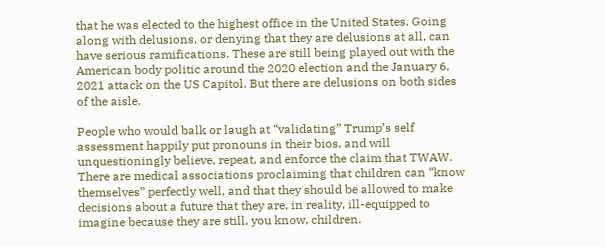that he was elected to the highest office in the United States. Going along with delusions, or denying that they are delusions at all, can have serious ramifications. These are still being played out with the American body politic around the 2020 election and the January 6, 2021 attack on the US Capitol. But there are delusions on both sides of the aisle.

People who would balk or laugh at “validating” Trump’s self assessment happily put pronouns in their bios, and will unquestioningly believe, repeat, and enforce the claim that TWAW. There are medical associations proclaiming that children can “know themselves” perfectly well, and that they should be allowed to make decisions about a future that they are, in reality, ill-equipped to imagine because they are still, you know, children.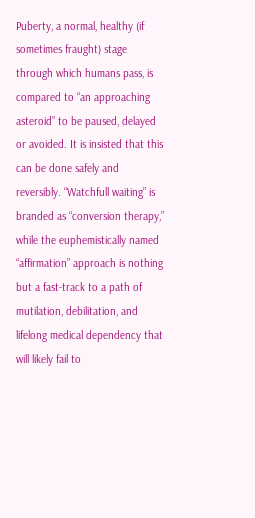Puberty, a normal, healthy (if sometimes fraught) stage through which humans pass, is compared to “an approaching asteroid” to be paused, delayed or avoided. It is insisted that this can be done safely and reversibly. “Watchfull waiting” is branded as “conversion therapy,” while the euphemistically named “affirmation” approach is nothing but a fast-track to a path of mutilation, debilitation, and lifelong medical dependency that will likely fail to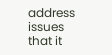address issues that it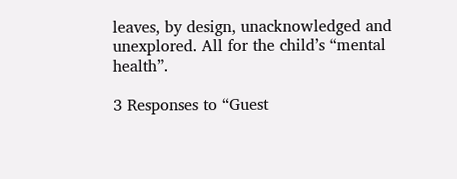leaves, by design, unacknowledged and unexplored. All for the child’s “mental health”.

3 Responses to “Guest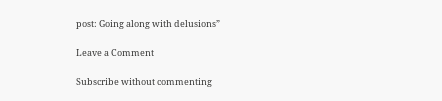post: Going along with delusions”

Leave a Comment

Subscribe without commenting